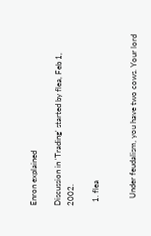Enron explained

Discussion in 'Trading' started by flea, Feb 1, 2002.

  1. flea


    Under feudalism, you have two cows. Your lord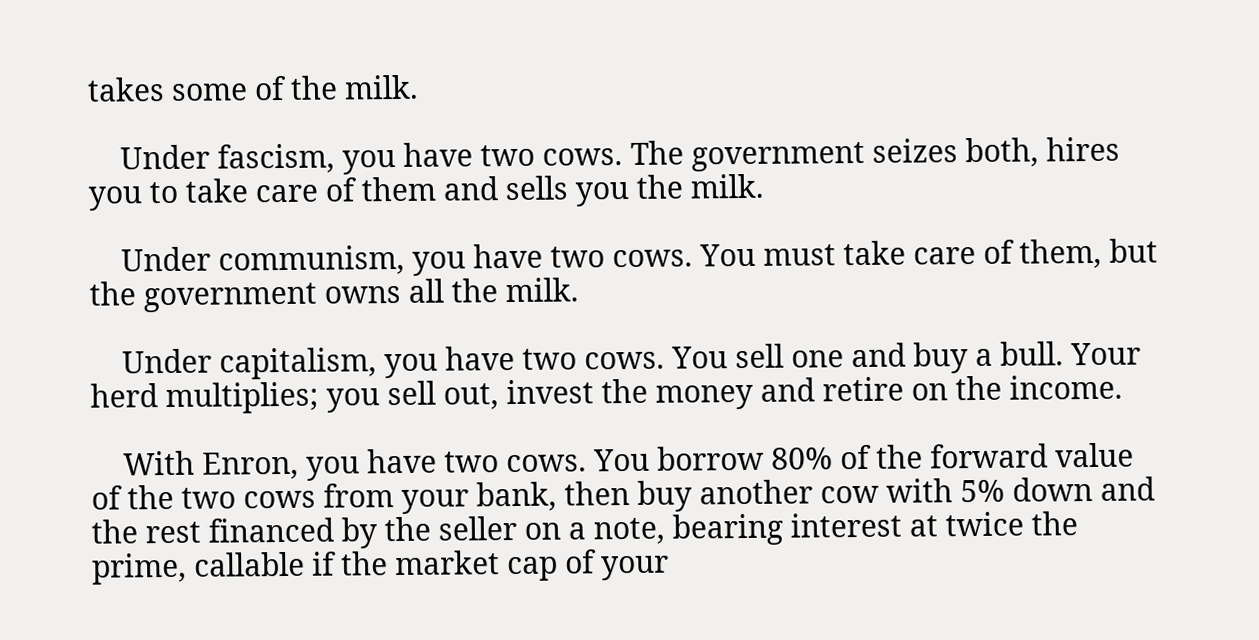takes some of the milk.

    Under fascism, you have two cows. The government seizes both, hires you to take care of them and sells you the milk.

    Under communism, you have two cows. You must take care of them, but the government owns all the milk.

    Under capitalism, you have two cows. You sell one and buy a bull. Your herd multiplies; you sell out, invest the money and retire on the income.

    With Enron, you have two cows. You borrow 80% of the forward value of the two cows from your bank, then buy another cow with 5% down and the rest financed by the seller on a note, bearing interest at twice the prime, callable if the market cap of your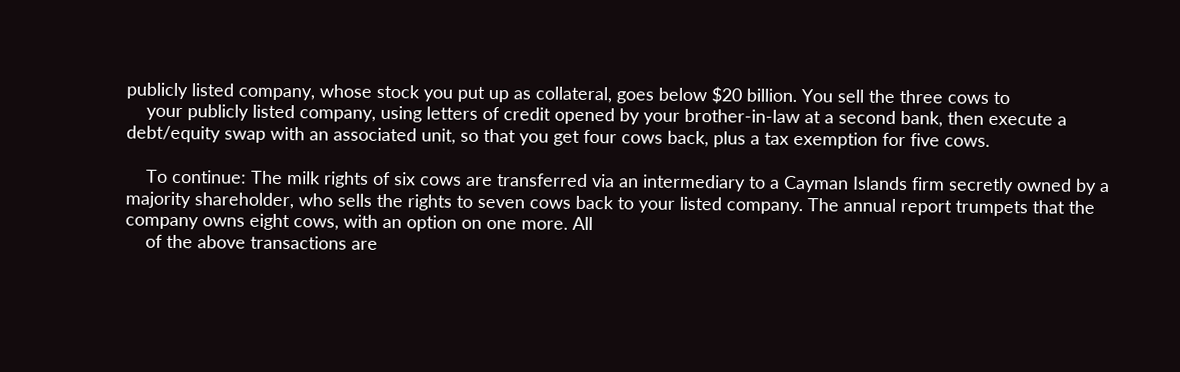publicly listed company, whose stock you put up as collateral, goes below $20 billion. You sell the three cows to
    your publicly listed company, using letters of credit opened by your brother-in-law at a second bank, then execute a debt/equity swap with an associated unit, so that you get four cows back, plus a tax exemption for five cows.

    To continue: The milk rights of six cows are transferred via an intermediary to a Cayman Islands firm secretly owned by a majority shareholder, who sells the rights to seven cows back to your listed company. The annual report trumpets that the company owns eight cows, with an option on one more. All
    of the above transactions are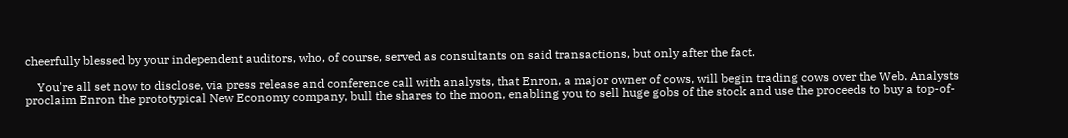cheerfully blessed by your independent auditors, who, of course, served as consultants on said transactions, but only after the fact.

    You're all set now to disclose, via press release and conference call with analysts, that Enron, a major owner of cows, will begin trading cows over the Web. Analysts proclaim Enron the prototypical New Economy company, bull the shares to the moon, enabling you to sell huge gobs of the stock and use the proceeds to buy a top-of-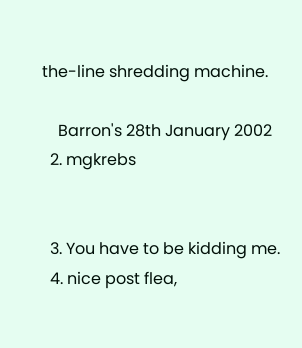the-line shredding machine.

    Barron's 28th January 2002
  2. mgkrebs


  3. You have to be kidding me.
  4. nice post flea,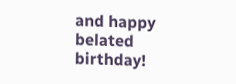and happy belated birthday!